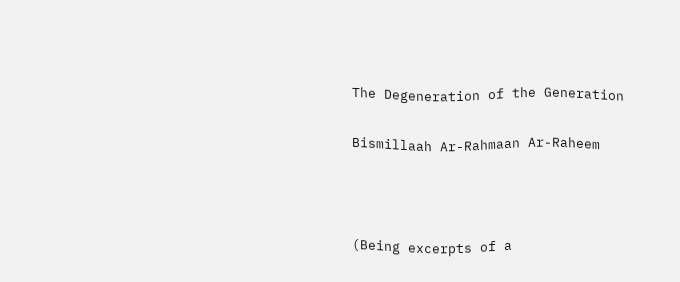The Degeneration of the Generation

Bismillaah Ar-Rahmaan Ar-Raheem



(Being excerpts of a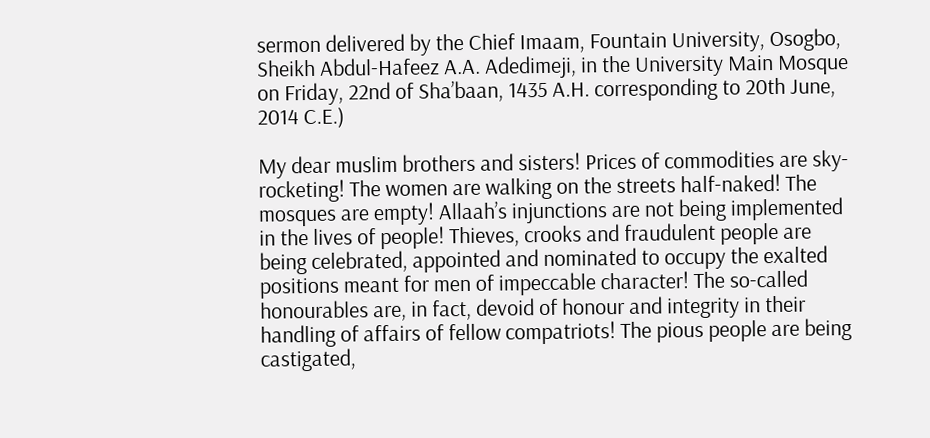sermon delivered by the Chief Imaam, Fountain University, Osogbo, Sheikh Abdul-Hafeez A.A. Adedimeji, in the University Main Mosque on Friday, 22nd of Sha’baan, 1435 A.H. corresponding to 20th June, 2014 C.E.)

My dear muslim brothers and sisters! Prices of commodities are sky-rocketing! The women are walking on the streets half-naked! The mosques are empty! Allaah’s injunctions are not being implemented in the lives of people! Thieves, crooks and fraudulent people are being celebrated, appointed and nominated to occupy the exalted positions meant for men of impeccable character! The so-called honourables are, in fact, devoid of honour and integrity in their handling of affairs of fellow compatriots! The pious people are being castigated,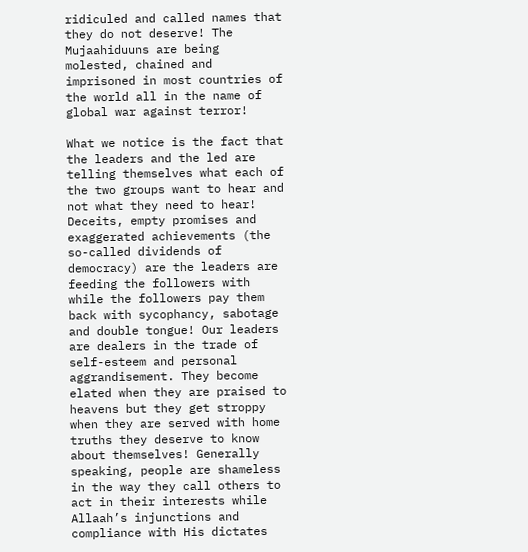ridiculed and called names that they do not deserve! The Mujaahiduuns are being molested, chained and imprisoned in most countries of the world all in the name of global war against terror!

What we notice is the fact that the leaders and the led are telling themselves what each of the two groups want to hear and not what they need to hear! Deceits, empty promises and exaggerated achievements (the so-called dividends of democracy) are the leaders are feeding the followers with while the followers pay them back with sycophancy, sabotage and double tongue! Our leaders are dealers in the trade of self-esteem and personal aggrandisement. They become elated when they are praised to heavens but they get stroppy when they are served with home truths they deserve to know about themselves! Generally speaking, people are shameless in the way they call others to act in their interests while Allaah’s injunctions and compliance with His dictates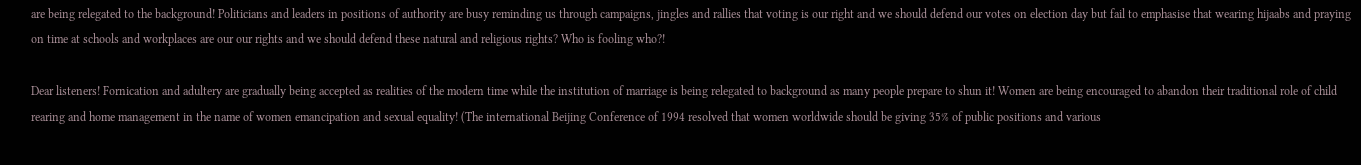are being relegated to the background! Politicians and leaders in positions of authority are busy reminding us through campaigns, jingles and rallies that voting is our right and we should defend our votes on election day but fail to emphasise that wearing hijaabs and praying on time at schools and workplaces are our our rights and we should defend these natural and religious rights? Who is fooling who?!

Dear listeners! Fornication and adultery are gradually being accepted as realities of the modern time while the institution of marriage is being relegated to background as many people prepare to shun it! Women are being encouraged to abandon their traditional role of child rearing and home management in the name of women emancipation and sexual equality! (The international Beijing Conference of 1994 resolved that women worldwide should be giving 35% of public positions and various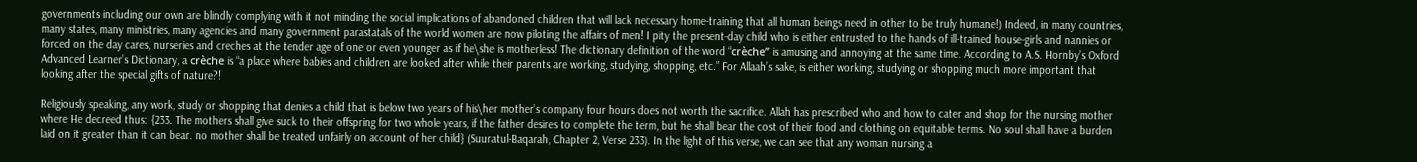governments including our own are blindly complying with it not minding the social implications of abandoned children that will lack necessary home-training that all human beings need in other to be truly humane!) Indeed, in many countries, many states, many ministries, many agencies and many government parastatals of the world women are now piloting the affairs of men! I pity the present-day child who is either entrusted to the hands of ill-trained house-girls and nannies or forced on the day cares, nurseries and creches at the tender age of one or even younger as if he\she is motherless! The dictionary definition of the word “crèche” is amusing and annoying at the same time. According to A.S. Hornby’s Oxford Advanced Learner’s Dictionary, a crèche is “a place where babies and children are looked after while their parents are working, studying, shopping, etc.” For Allaah’s sake, is either working, studying or shopping much more important that looking after the special gifts of nature?!

Religiously speaking, any work, study or shopping that denies a child that is below two years of his\her mother’s company four hours does not worth the sacrifice. Allah has prescribed who and how to cater and shop for the nursing mother where He decreed thus: {233. The mothers shall give suck to their offspring for two whole years, if the father desires to complete the term, but he shall bear the cost of their food and clothing on equitable terms. No soul shall have a burden laid on it greater than it can bear. no mother shall be treated unfairly on account of her child} (Suuratul-Baqarah, Chapter 2, Verse 233). In the light of this verse, we can see that any woman nursing a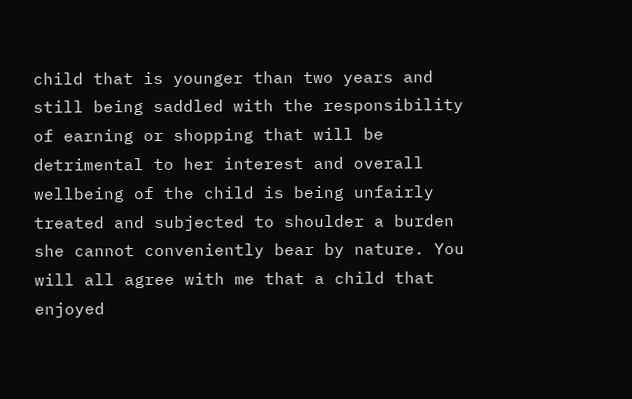child that is younger than two years and still being saddled with the responsibility of earning or shopping that will be detrimental to her interest and overall wellbeing of the child is being unfairly treated and subjected to shoulder a burden she cannot conveniently bear by nature. You will all agree with me that a child that enjoyed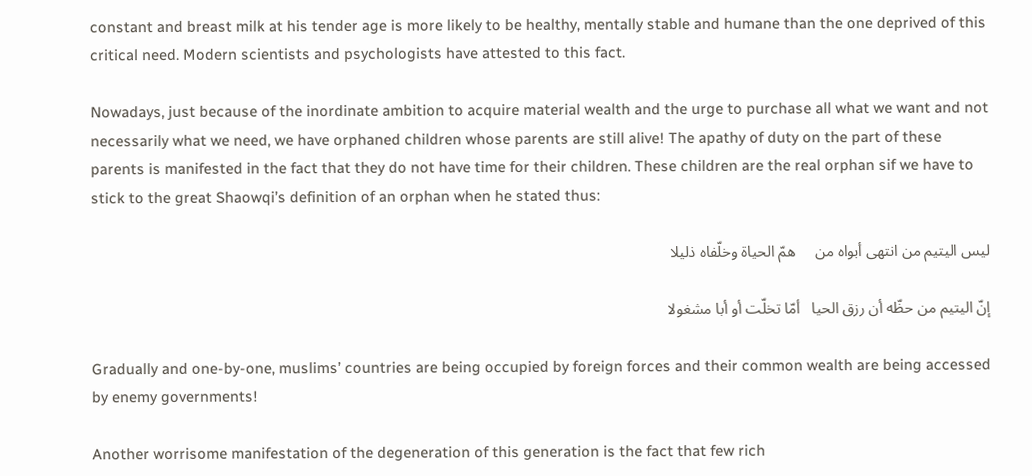constant and breast milk at his tender age is more likely to be healthy, mentally stable and humane than the one deprived of this critical need. Modern scientists and psychologists have attested to this fact.

Nowadays, just because of the inordinate ambition to acquire material wealth and the urge to purchase all what we want and not necessarily what we need, we have orphaned children whose parents are still alive! The apathy of duty on the part of these parents is manifested in the fact that they do not have time for their children. These children are the real orphan sif we have to stick to the great Shaowqi’s definition of an orphan when he stated thus:

ليس اليتيم من انتهى أبواه من     همّ الحياة وخلّفاه ذليلا

إنّ اليتيم من حظّه أن رزق الحيا   أمّا تخلّت أو أبا مشغولا

Gradually and one-by-one, muslims’ countries are being occupied by foreign forces and their common wealth are being accessed by enemy governments!

Another worrisome manifestation of the degeneration of this generation is the fact that few rich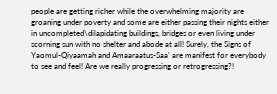people are getting richer while the overwhelming majority are groaning under poverty and some are either passing their nights either in uncompleted\dilapidating buildings, bridges or even living under scorning sun with no shelter and abode at all! Surely, the Signs of Yaomul-Qiyaamah and Amaaraatus-Saa’ are manifest for everybody to see and feel! Are we really progressing or retrogressing?!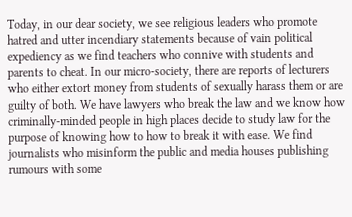Today, in our dear society, we see religious leaders who promote hatred and utter incendiary statements because of vain political expediency as we find teachers who connive with students and parents to cheat. In our micro-society, there are reports of lecturers who either extort money from students of sexually harass them or are guilty of both. We have lawyers who break the law and we know how criminally-minded people in high places decide to study law for the purpose of knowing how to how to break it with ease. We find journalists who misinform the public and media houses publishing rumours with some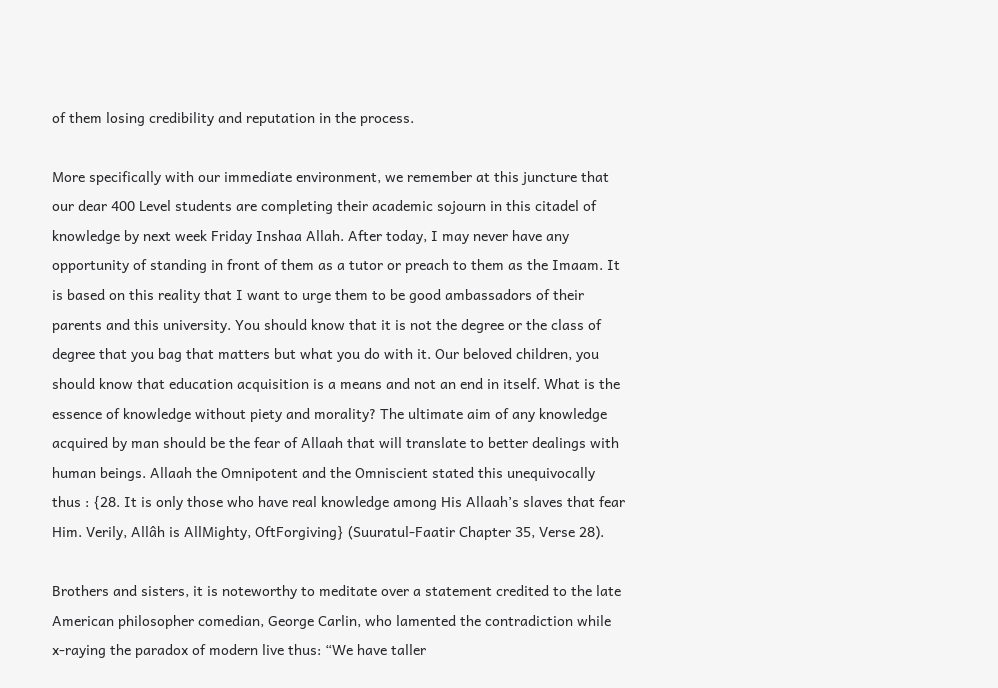of them losing credibility and reputation in the process.

More specifically with our immediate environment, we remember at this juncture that our dear 400 Level students are completing their academic sojourn in this citadel of knowledge by next week Friday Inshaa Allah. After today, I may never have any opportunity of standing in front of them as a tutor or preach to them as the Imaam. It is based on this reality that I want to urge them to be good ambassadors of their parents and this university. You should know that it is not the degree or the class of degree that you bag that matters but what you do with it. Our beloved children, you should know that education acquisition is a means and not an end in itself. What is the essence of knowledge without piety and morality? The ultimate aim of any knowledge acquired by man should be the fear of Allaah that will translate to better dealings with human beings. Allaah the Omnipotent and the Omniscient stated this unequivocally thus : {28. It is only those who have real knowledge among His Allaah’s slaves that fear Him. Verily, Allâh is AllMighty, OftForgiving} (Suuratul-Faatir Chapter 35, Verse 28).

Brothers and sisters, it is noteworthy to meditate over a statement credited to the late American philosopher comedian, George Carlin, who lamented the contradiction while x-raying the paradox of modern live thus: “We have taller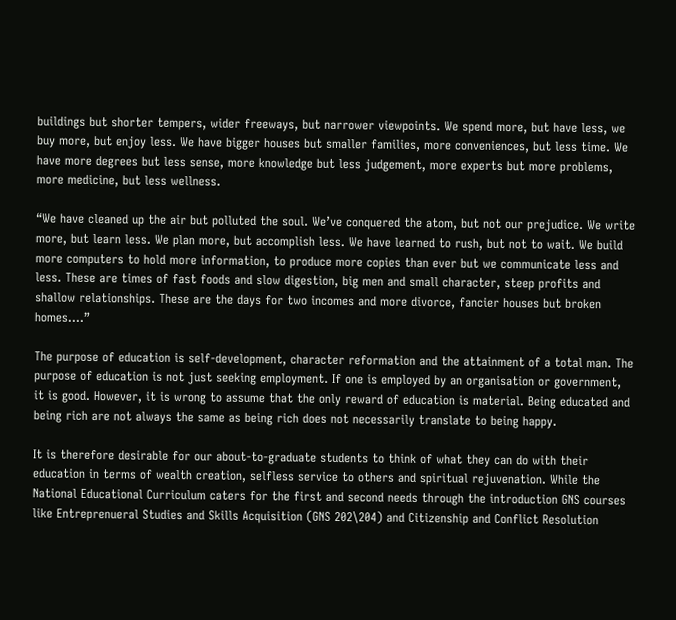buildings but shorter tempers, wider freeways, but narrower viewpoints. We spend more, but have less, we buy more, but enjoy less. We have bigger houses but smaller families, more conveniences, but less time. We have more degrees but less sense, more knowledge but less judgement, more experts but more problems, more medicine, but less wellness.

“We have cleaned up the air but polluted the soul. We’ve conquered the atom, but not our prejudice. We write more, but learn less. We plan more, but accomplish less. We have learned to rush, but not to wait. We build more computers to hold more information, to produce more copies than ever but we communicate less and less. These are times of fast foods and slow digestion, big men and small character, steep profits and shallow relationships. These are the days for two incomes and more divorce, fancier houses but broken homes….”

The purpose of education is self-development, character reformation and the attainment of a total man. The purpose of education is not just seeking employment. If one is employed by an organisation or government, it is good. However, it is wrong to assume that the only reward of education is material. Being educated and being rich are not always the same as being rich does not necessarily translate to being happy.

It is therefore desirable for our about-to-graduate students to think of what they can do with their education in terms of wealth creation, selfless service to others and spiritual rejuvenation. While the National Educational Curriculum caters for the first and second needs through the introduction GNS courses like Entreprenueral Studies and Skills Acquisition (GNS 202\204) and Citizenship and Conflict Resolution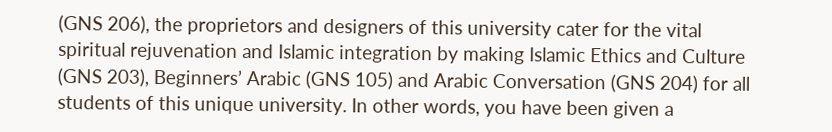(GNS 206), the proprietors and designers of this university cater for the vital spiritual rejuvenation and Islamic integration by making Islamic Ethics and Culture (GNS 203), Beginners’ Arabic (GNS 105) and Arabic Conversation (GNS 204) for all students of this unique university. In other words, you have been given a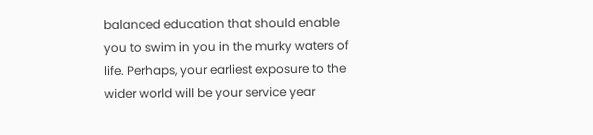balanced education that should enable you to swim in you in the murky waters of life. Perhaps, your earliest exposure to the wider world will be your service year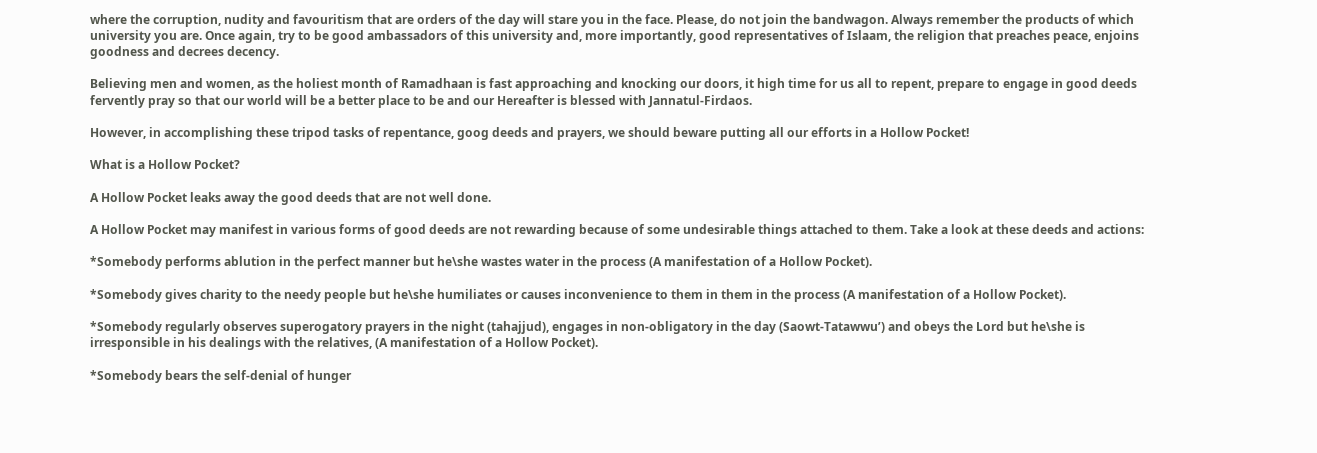where the corruption, nudity and favouritism that are orders of the day will stare you in the face. Please, do not join the bandwagon. Always remember the products of which university you are. Once again, try to be good ambassadors of this university and, more importantly, good representatives of Islaam, the religion that preaches peace, enjoins goodness and decrees decency.

Believing men and women, as the holiest month of Ramadhaan is fast approaching and knocking our doors, it high time for us all to repent, prepare to engage in good deeds fervently pray so that our world will be a better place to be and our Hereafter is blessed with Jannatul-Firdaos.

However, in accomplishing these tripod tasks of repentance, goog deeds and prayers, we should beware putting all our efforts in a Hollow Pocket!

What is a Hollow Pocket?

A Hollow Pocket leaks away the good deeds that are not well done.

A Hollow Pocket may manifest in various forms of good deeds are not rewarding because of some undesirable things attached to them. Take a look at these deeds and actions:

*Somebody performs ablution in the perfect manner but he\she wastes water in the process (A manifestation of a Hollow Pocket).

*Somebody gives charity to the needy people but he\she humiliates or causes inconvenience to them in them in the process (A manifestation of a Hollow Pocket).

*Somebody regularly observes superogatory prayers in the night (tahajjud), engages in non-obligatory in the day (Saowt-Tatawwu’) and obeys the Lord but he\she is irresponsible in his dealings with the relatives, (A manifestation of a Hollow Pocket).

*Somebody bears the self-denial of hunger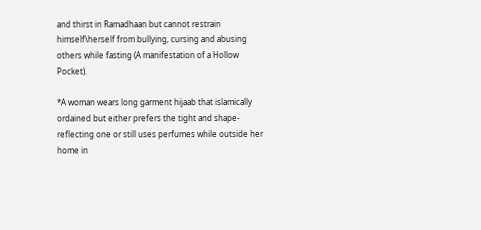and thirst in Ramadhaan but cannot restrain himself\herself from bullying, cursing and abusing others while fasting (A manifestation of a Hollow Pocket).

*A woman wears long garment hijaab that islamically ordained but either prefers the tight and shape-reflecting one or still uses perfumes while outside her home in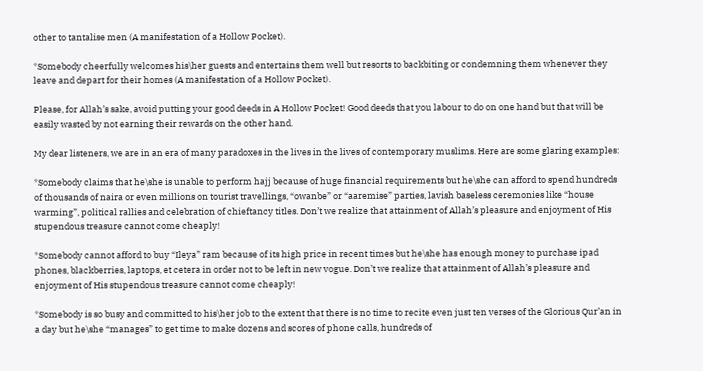other to tantalise men (A manifestation of a Hollow Pocket).

*Somebody cheerfully welcomes his\her guests and entertains them well but resorts to backbiting or condemning them whenever they leave and depart for their homes (A manifestation of a Hollow Pocket).

Please, for Allah’s sake, avoid putting your good deeds in A Hollow Pocket! Good deeds that you labour to do on one hand but that will be easily wasted by not earning their rewards on the other hand.

My dear listeners, we are in an era of many paradoxes in the lives in the lives of contemporary muslims. Here are some glaring examples:

*Somebody claims that he\she is unable to perform hajj because of huge financial requirements but he\she can afford to spend hundreds of thousands of naira or even millions on tourist travellings, “owanbe” or “aaremise” parties, lavish baseless ceremonies like “house warming”, political rallies and celebration of chieftancy titles. Don’t we realize that attainment of Allah’s pleasure and enjoyment of His stupendous treasure cannot come cheaply!

*Somebody cannot afford to buy “Ileya” ram because of its high price in recent times but he\she has enough money to purchase ipad phones, blackberries, laptops, et cetera in order not to be left in new vogue. Don’t we realize that attainment of Allah’s pleasure and enjoyment of His stupendous treasure cannot come cheaply!

*Somebody is so busy and committed to his\her job to the extent that there is no time to recite even just ten verses of the Glorious Qur’an in a day but he\she “manages” to get time to make dozens and scores of phone calls, hundreds of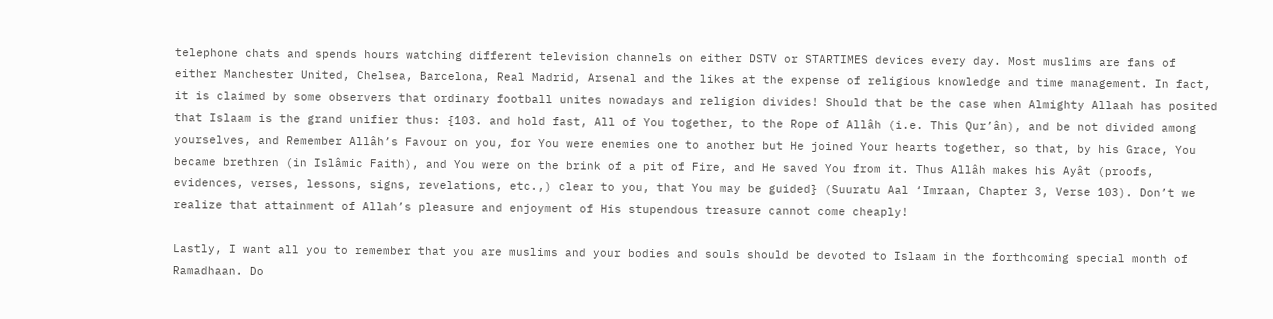telephone chats and spends hours watching different television channels on either DSTV or STARTIMES devices every day. Most muslims are fans of either Manchester United, Chelsea, Barcelona, Real Madrid, Arsenal and the likes at the expense of religious knowledge and time management. In fact, it is claimed by some observers that ordinary football unites nowadays and religion divides! Should that be the case when Almighty Allaah has posited that Islaam is the grand unifier thus: {103. and hold fast, All of You together, to the Rope of Allâh (i.e. This Qur’ân), and be not divided among yourselves, and Remember Allâh’s Favour on you, for You were enemies one to another but He joined Your hearts together, so that, by his Grace, You became brethren (in Islâmic Faith), and You were on the brink of a pit of Fire, and He saved You from it. Thus Allâh makes his Ayât (proofs, evidences, verses, lessons, signs, revelations, etc.,) clear to you, that You may be guided} (Suuratu Aal ‘Imraan, Chapter 3, Verse 103). Don’t we realize that attainment of Allah’s pleasure and enjoyment of His stupendous treasure cannot come cheaply!

Lastly, I want all you to remember that you are muslims and your bodies and souls should be devoted to Islaam in the forthcoming special month of Ramadhaan. Do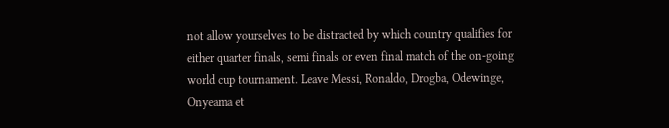not allow yourselves to be distracted by which country qualifies for either quarter finals, semi finals or even final match of the on-going world cup tournament. Leave Messi, Ronaldo, Drogba, Odewinge, Onyeama et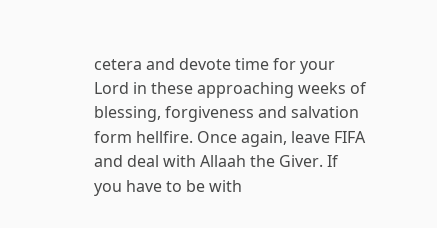cetera and devote time for your Lord in these approaching weeks of blessing, forgiveness and salvation form hellfire. Once again, leave FIFA and deal with Allaah the Giver. If you have to be with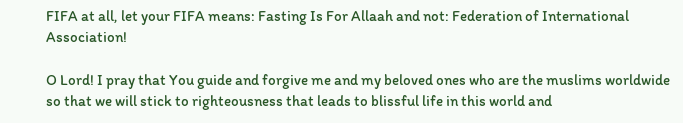FIFA at all, let your FIFA means: Fasting Is For Allaah and not: Federation of International Association!

O Lord! I pray that You guide and forgive me and my beloved ones who are the muslims worldwide so that we will stick to righteousness that leads to blissful life in this world and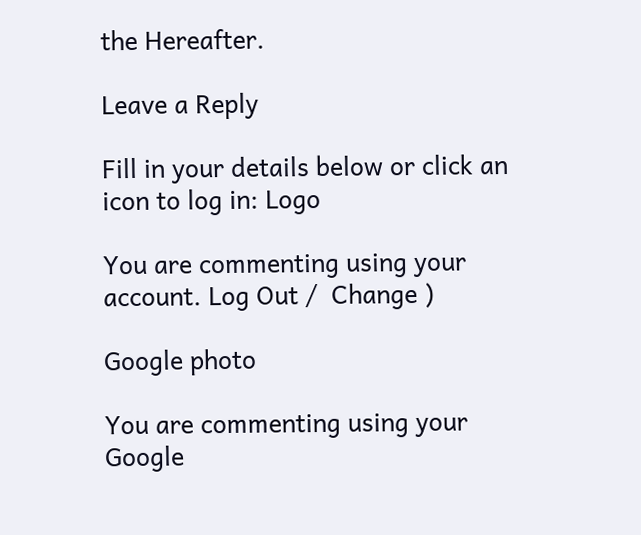the Hereafter.

Leave a Reply

Fill in your details below or click an icon to log in: Logo

You are commenting using your account. Log Out /  Change )

Google photo

You are commenting using your Google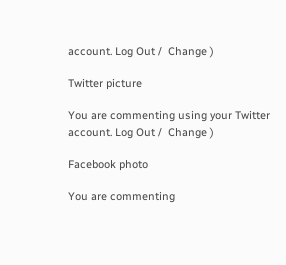account. Log Out /  Change )

Twitter picture

You are commenting using your Twitter account. Log Out /  Change )

Facebook photo

You are commenting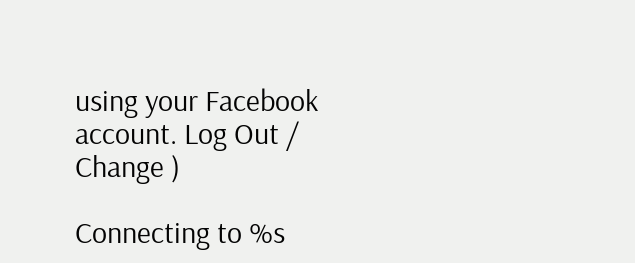using your Facebook account. Log Out /  Change )

Connecting to %s